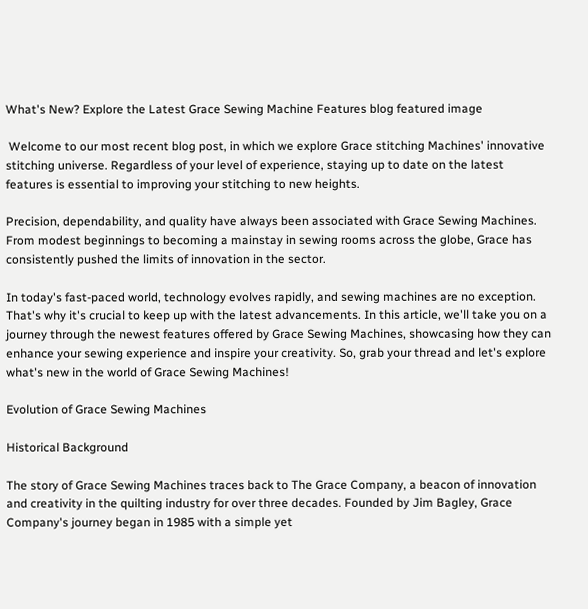What's New? Explore the Latest Grace Sewing Machine Features blog featured image

 Welcome to our most recent blog post, in which we explore Grace stitching Machines' innovative stitching universe. Regardless of your level of experience, staying up to date on the latest features is essential to improving your stitching to new heights.

Precision, dependability, and quality have always been associated with Grace Sewing Machines. From modest beginnings to becoming a mainstay in sewing rooms across the globe, Grace has consistently pushed the limits of innovation in the sector.

In today's fast-paced world, technology evolves rapidly, and sewing machines are no exception. That's why it's crucial to keep up with the latest advancements. In this article, we'll take you on a journey through the newest features offered by Grace Sewing Machines, showcasing how they can enhance your sewing experience and inspire your creativity. So, grab your thread and let's explore what's new in the world of Grace Sewing Machines!

Evolution of Grace Sewing Machines

Historical Background

The story of Grace Sewing Machines traces back to The Grace Company, a beacon of innovation and creativity in the quilting industry for over three decades. Founded by Jim Bagley, Grace Company's journey began in 1985 with a simple yet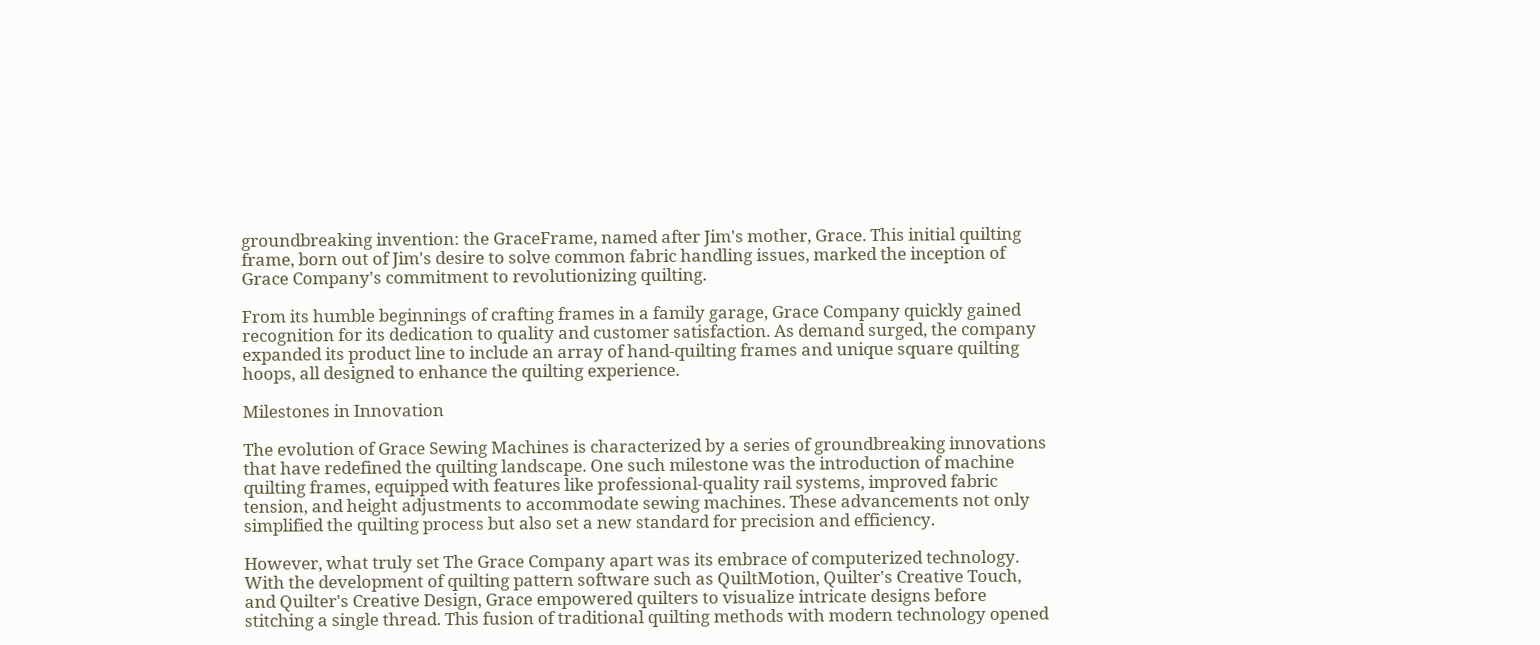groundbreaking invention: the GraceFrame, named after Jim's mother, Grace. This initial quilting frame, born out of Jim's desire to solve common fabric handling issues, marked the inception of Grace Company's commitment to revolutionizing quilting.

From its humble beginnings of crafting frames in a family garage, Grace Company quickly gained recognition for its dedication to quality and customer satisfaction. As demand surged, the company expanded its product line to include an array of hand-quilting frames and unique square quilting hoops, all designed to enhance the quilting experience.

Milestones in Innovation

The evolution of Grace Sewing Machines is characterized by a series of groundbreaking innovations that have redefined the quilting landscape. One such milestone was the introduction of machine quilting frames, equipped with features like professional-quality rail systems, improved fabric tension, and height adjustments to accommodate sewing machines. These advancements not only simplified the quilting process but also set a new standard for precision and efficiency.

However, what truly set The Grace Company apart was its embrace of computerized technology. With the development of quilting pattern software such as QuiltMotion, Quilter's Creative Touch, and Quilter's Creative Design, Grace empowered quilters to visualize intricate designs before stitching a single thread. This fusion of traditional quilting methods with modern technology opened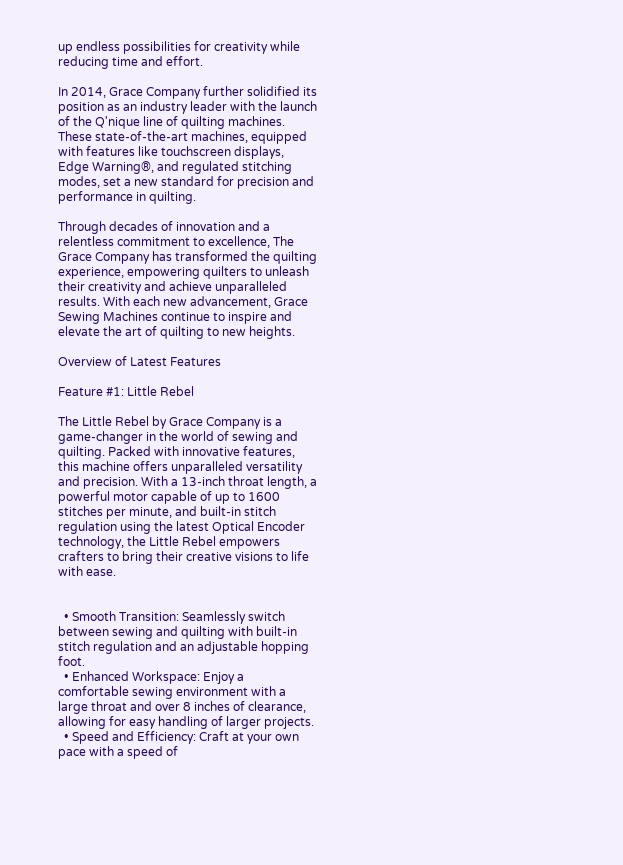up endless possibilities for creativity while reducing time and effort.

In 2014, Grace Company further solidified its position as an industry leader with the launch of the Q'nique line of quilting machines. These state-of-the-art machines, equipped with features like touchscreen displays, Edge Warning®, and regulated stitching modes, set a new standard for precision and performance in quilting.

Through decades of innovation and a relentless commitment to excellence, The Grace Company has transformed the quilting experience, empowering quilters to unleash their creativity and achieve unparalleled results. With each new advancement, Grace Sewing Machines continue to inspire and elevate the art of quilting to new heights.

Overview of Latest Features

Feature #1: Little Rebel

The Little Rebel by Grace Company is a game-changer in the world of sewing and quilting. Packed with innovative features, this machine offers unparalleled versatility and precision. With a 13-inch throat length, a powerful motor capable of up to 1600 stitches per minute, and built-in stitch regulation using the latest Optical Encoder technology, the Little Rebel empowers crafters to bring their creative visions to life with ease.


  • Smooth Transition: Seamlessly switch between sewing and quilting with built-in stitch regulation and an adjustable hopping foot.
  • Enhanced Workspace: Enjoy a comfortable sewing environment with a large throat and over 8 inches of clearance, allowing for easy handling of larger projects.
  • Speed and Efficiency: Craft at your own pace with a speed of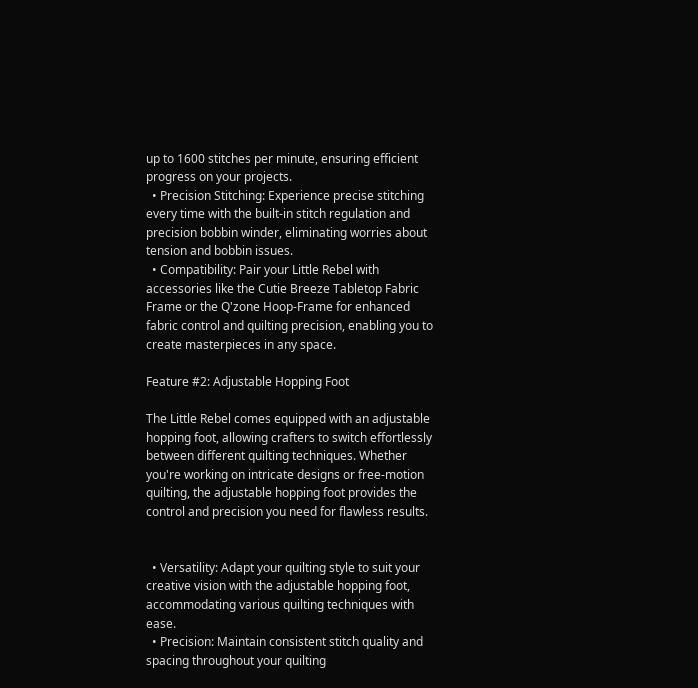up to 1600 stitches per minute, ensuring efficient progress on your projects.
  • Precision Stitching: Experience precise stitching every time with the built-in stitch regulation and precision bobbin winder, eliminating worries about tension and bobbin issues.
  • Compatibility: Pair your Little Rebel with accessories like the Cutie Breeze Tabletop Fabric Frame or the Q'zone Hoop-Frame for enhanced fabric control and quilting precision, enabling you to create masterpieces in any space.

Feature #2: Adjustable Hopping Foot

The Little Rebel comes equipped with an adjustable hopping foot, allowing crafters to switch effortlessly between different quilting techniques. Whether you're working on intricate designs or free-motion quilting, the adjustable hopping foot provides the control and precision you need for flawless results.


  • Versatility: Adapt your quilting style to suit your creative vision with the adjustable hopping foot, accommodating various quilting techniques with ease.
  • Precision: Maintain consistent stitch quality and spacing throughout your quilting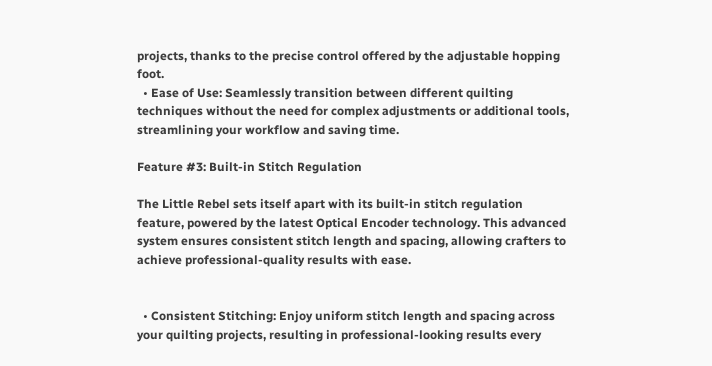projects, thanks to the precise control offered by the adjustable hopping foot.
  • Ease of Use: Seamlessly transition between different quilting techniques without the need for complex adjustments or additional tools, streamlining your workflow and saving time.

Feature #3: Built-in Stitch Regulation

The Little Rebel sets itself apart with its built-in stitch regulation feature, powered by the latest Optical Encoder technology. This advanced system ensures consistent stitch length and spacing, allowing crafters to achieve professional-quality results with ease.


  • Consistent Stitching: Enjoy uniform stitch length and spacing across your quilting projects, resulting in professional-looking results every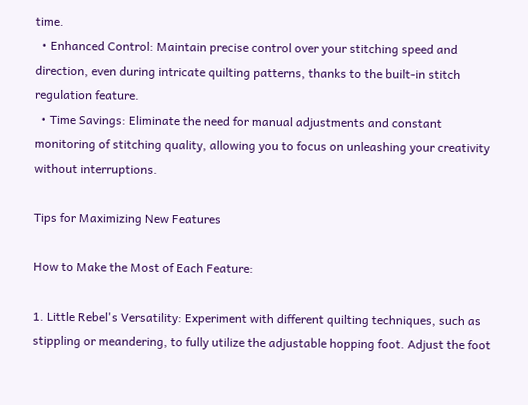time.
  • Enhanced Control: Maintain precise control over your stitching speed and direction, even during intricate quilting patterns, thanks to the built-in stitch regulation feature.
  • Time Savings: Eliminate the need for manual adjustments and constant monitoring of stitching quality, allowing you to focus on unleashing your creativity without interruptions.

Tips for Maximizing New Features

How to Make the Most of Each Feature:

1. Little Rebel's Versatility: Experiment with different quilting techniques, such as stippling or meandering, to fully utilize the adjustable hopping foot. Adjust the foot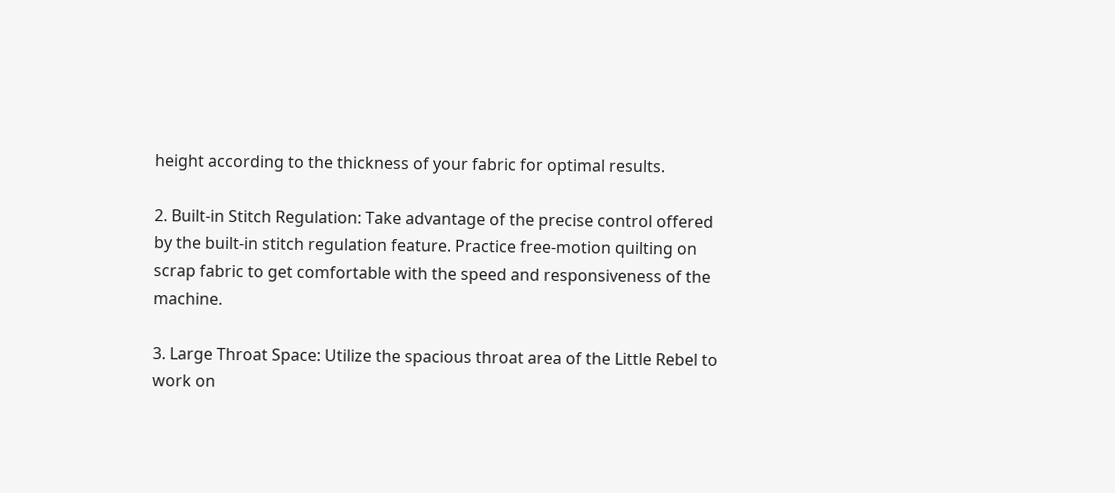height according to the thickness of your fabric for optimal results.

2. Built-in Stitch Regulation: Take advantage of the precise control offered by the built-in stitch regulation feature. Practice free-motion quilting on scrap fabric to get comfortable with the speed and responsiveness of the machine.

3. Large Throat Space: Utilize the spacious throat area of the Little Rebel to work on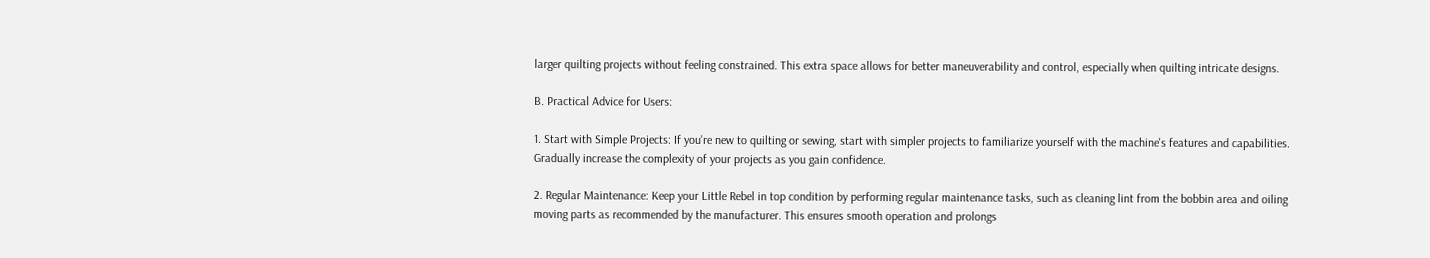larger quilting projects without feeling constrained. This extra space allows for better maneuverability and control, especially when quilting intricate designs.

B. Practical Advice for Users:

1. Start with Simple Projects: If you're new to quilting or sewing, start with simpler projects to familiarize yourself with the machine's features and capabilities. Gradually increase the complexity of your projects as you gain confidence.

2. Regular Maintenance: Keep your Little Rebel in top condition by performing regular maintenance tasks, such as cleaning lint from the bobbin area and oiling moving parts as recommended by the manufacturer. This ensures smooth operation and prolongs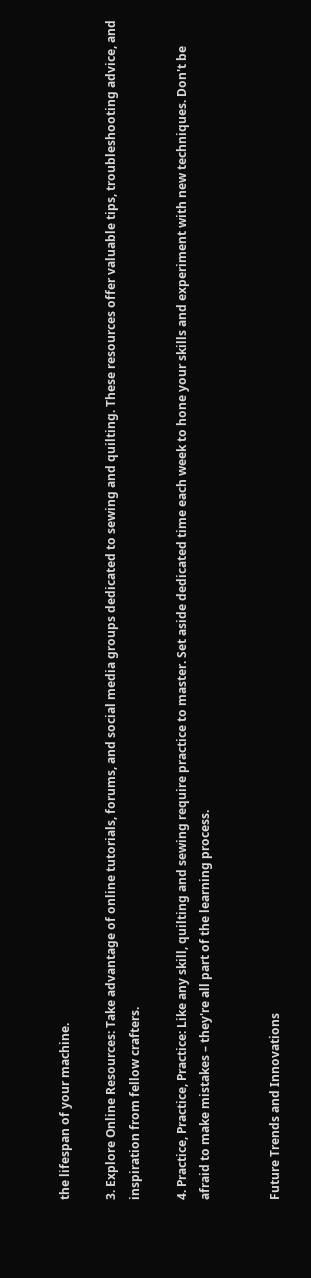the lifespan of your machine.

3. Explore Online Resources: Take advantage of online tutorials, forums, and social media groups dedicated to sewing and quilting. These resources offer valuable tips, troubleshooting advice, and inspiration from fellow crafters.

4. Practice, Practice, Practice: Like any skill, quilting and sewing require practice to master. Set aside dedicated time each week to hone your skills and experiment with new techniques. Don't be afraid to make mistakes – they're all part of the learning process.


Future Trends and Innovations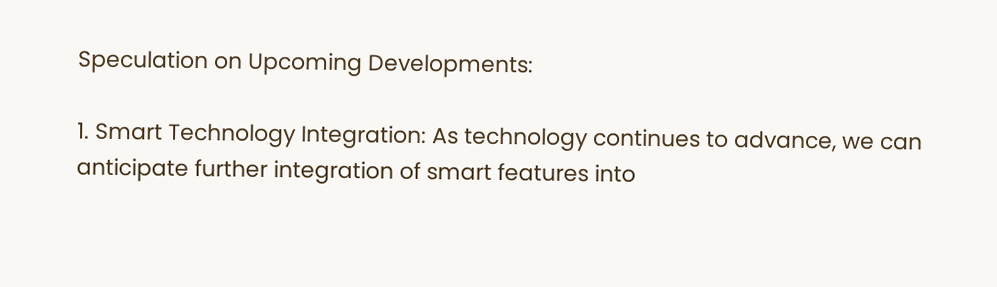Speculation on Upcoming Developments:

1. Smart Technology Integration: As technology continues to advance, we can anticipate further integration of smart features into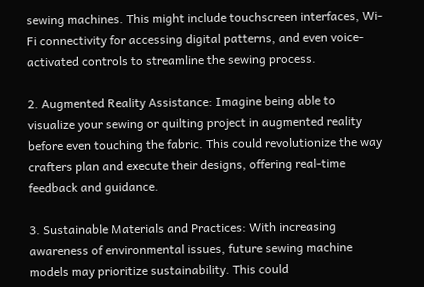sewing machines. This might include touchscreen interfaces, Wi-Fi connectivity for accessing digital patterns, and even voice-activated controls to streamline the sewing process.

2. Augmented Reality Assistance: Imagine being able to visualize your sewing or quilting project in augmented reality before even touching the fabric. This could revolutionize the way crafters plan and execute their designs, offering real-time feedback and guidance.

3. Sustainable Materials and Practices: With increasing awareness of environmental issues, future sewing machine models may prioritize sustainability. This could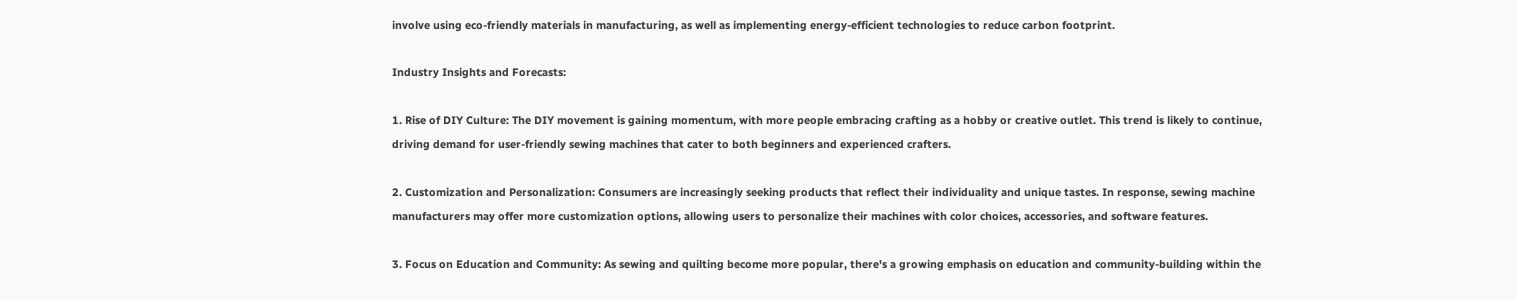involve using eco-friendly materials in manufacturing, as well as implementing energy-efficient technologies to reduce carbon footprint.

Industry Insights and Forecasts:

1. Rise of DIY Culture: The DIY movement is gaining momentum, with more people embracing crafting as a hobby or creative outlet. This trend is likely to continue, driving demand for user-friendly sewing machines that cater to both beginners and experienced crafters.

2. Customization and Personalization: Consumers are increasingly seeking products that reflect their individuality and unique tastes. In response, sewing machine manufacturers may offer more customization options, allowing users to personalize their machines with color choices, accessories, and software features.

3. Focus on Education and Community: As sewing and quilting become more popular, there's a growing emphasis on education and community-building within the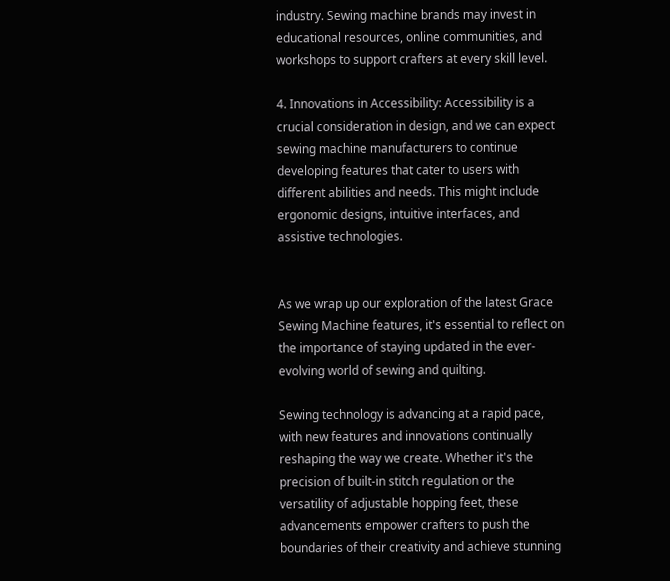industry. Sewing machine brands may invest in educational resources, online communities, and workshops to support crafters at every skill level.

4. Innovations in Accessibility: Accessibility is a crucial consideration in design, and we can expect sewing machine manufacturers to continue developing features that cater to users with different abilities and needs. This might include ergonomic designs, intuitive interfaces, and assistive technologies.


As we wrap up our exploration of the latest Grace Sewing Machine features, it's essential to reflect on the importance of staying updated in the ever-evolving world of sewing and quilting.

Sewing technology is advancing at a rapid pace, with new features and innovations continually reshaping the way we create. Whether it's the precision of built-in stitch regulation or the versatility of adjustable hopping feet, these advancements empower crafters to push the boundaries of their creativity and achieve stunning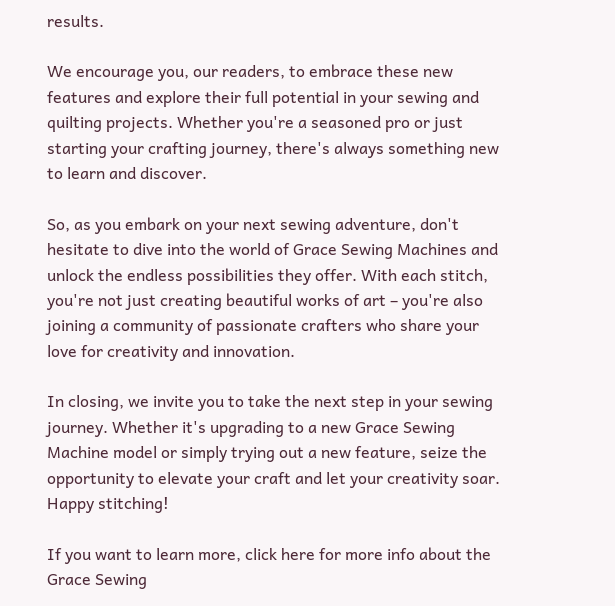results.

We encourage you, our readers, to embrace these new features and explore their full potential in your sewing and quilting projects. Whether you're a seasoned pro or just starting your crafting journey, there's always something new to learn and discover.

So, as you embark on your next sewing adventure, don't hesitate to dive into the world of Grace Sewing Machines and unlock the endless possibilities they offer. With each stitch, you're not just creating beautiful works of art – you're also joining a community of passionate crafters who share your love for creativity and innovation.

In closing, we invite you to take the next step in your sewing journey. Whether it's upgrading to a new Grace Sewing Machine model or simply trying out a new feature, seize the opportunity to elevate your craft and let your creativity soar. Happy stitching!

If you want to learn more, click here for more info about the Grace Sewing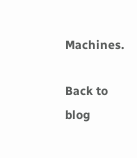Machines.

Back to blog